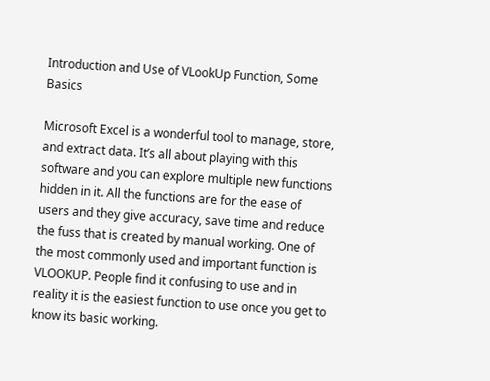Introduction and Use of VLookUp Function, Some Basics

Microsoft Excel is a wonderful tool to manage, store, and extract data. It’s all about playing with this software and you can explore multiple new functions hidden in it. All the functions are for the ease of users and they give accuracy, save time and reduce the fuss that is created by manual working. One of the most commonly used and important function is VLOOKUP. People find it confusing to use and in reality it is the easiest function to use once you get to know its basic working.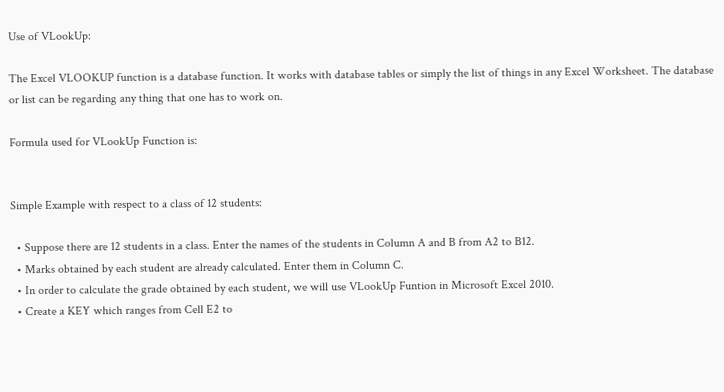Use of VLookUp:

The Excel VLOOKUP function is a database function. It works with database tables or simply the list of things in any Excel Worksheet. The database or list can be regarding any thing that one has to work on.

Formula used for VLookUp Function is:


Simple Example with respect to a class of 12 students:

  • Suppose there are 12 students in a class. Enter the names of the students in Column A and B from A2 to B12.
  • Marks obtained by each student are already calculated. Enter them in Column C.
  • In order to calculate the grade obtained by each student, we will use VLookUp Funtion in Microsoft Excel 2010.
  • Create a KEY which ranges from Cell E2 to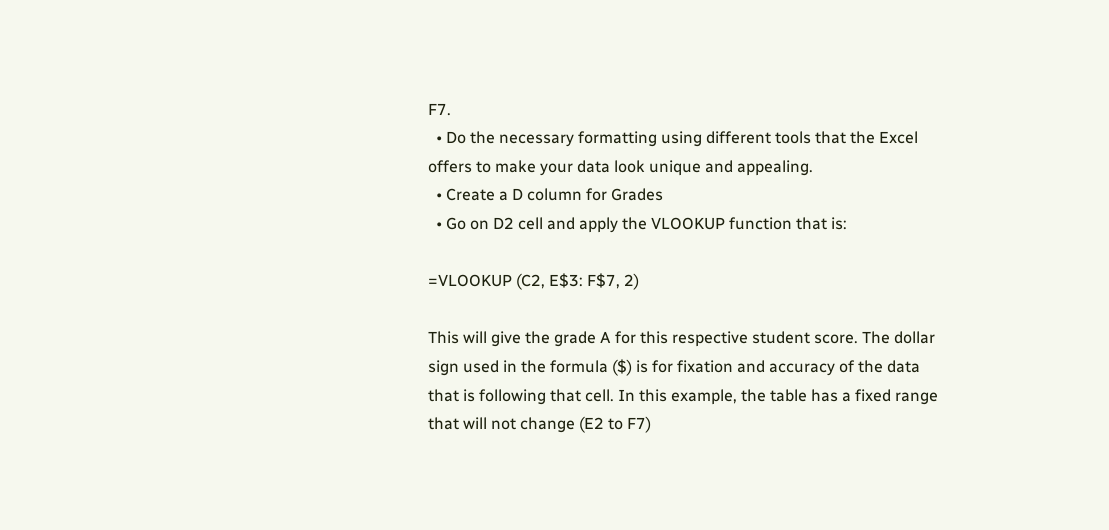F7.
  • Do the necessary formatting using different tools that the Excel offers to make your data look unique and appealing.
  • Create a D column for Grades
  • Go on D2 cell and apply the VLOOKUP function that is:

=VLOOKUP (C2, E$3: F$7, 2)

This will give the grade A for this respective student score. The dollar sign used in the formula ($) is for fixation and accuracy of the data that is following that cell. In this example, the table has a fixed range that will not change (E2 to F7)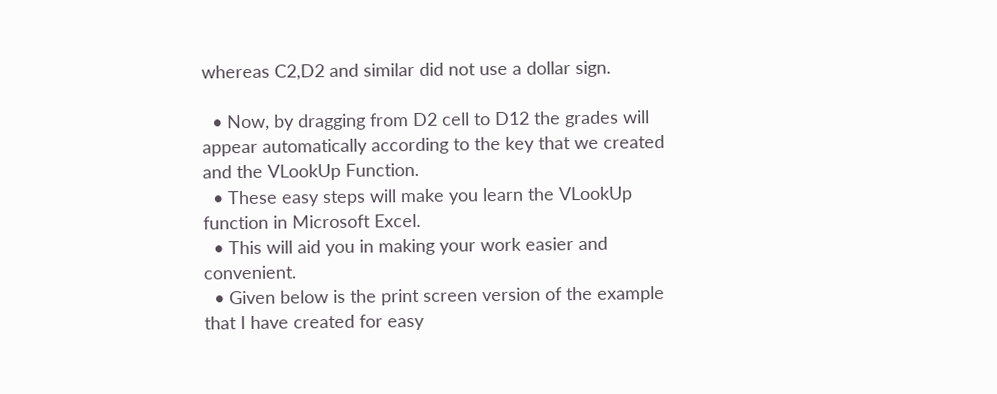whereas C2,D2 and similar did not use a dollar sign.

  • Now, by dragging from D2 cell to D12 the grades will appear automatically according to the key that we created and the VLookUp Function.
  • These easy steps will make you learn the VLookUp function in Microsoft Excel.
  • This will aid you in making your work easier and convenient.
  • Given below is the print screen version of the example that I have created for easy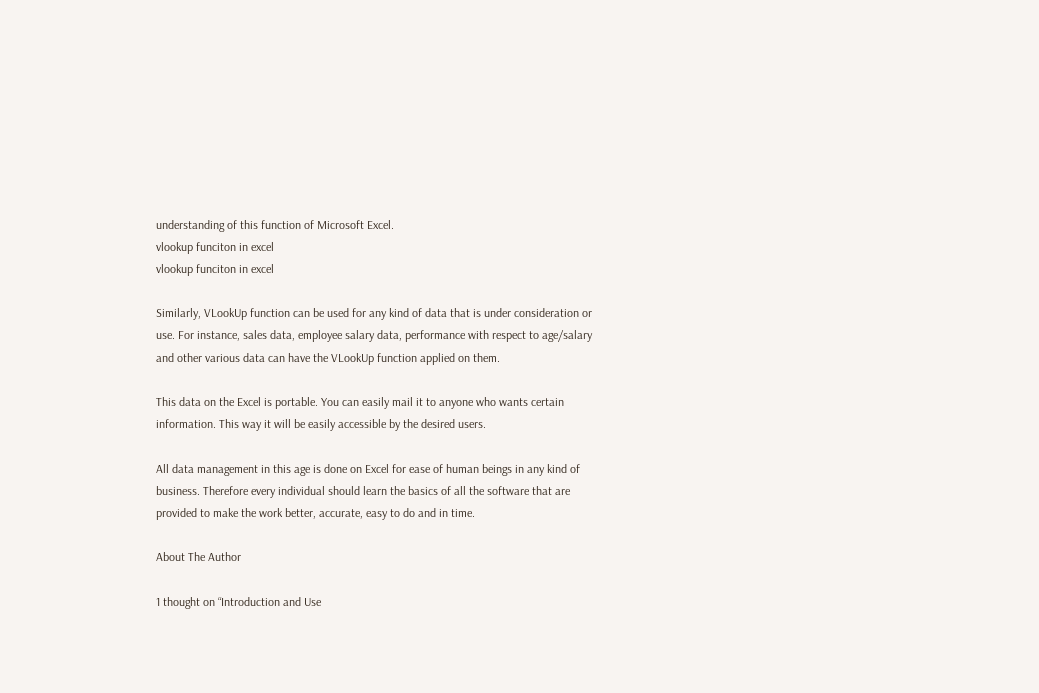understanding of this function of Microsoft Excel.
vlookup funciton in excel
vlookup funciton in excel

Similarly, VLookUp function can be used for any kind of data that is under consideration or use. For instance, sales data, employee salary data, performance with respect to age/salary and other various data can have the VLookUp function applied on them.

This data on the Excel is portable. You can easily mail it to anyone who wants certain information. This way it will be easily accessible by the desired users.

All data management in this age is done on Excel for ease of human beings in any kind of business. Therefore every individual should learn the basics of all the software that are provided to make the work better, accurate, easy to do and in time.

About The Author

1 thought on “Introduction and Use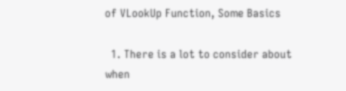of VLookUp Function, Some Basics

  1. There is a lot to consider about when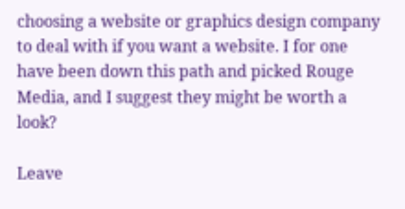choosing a website or graphics design company to deal with if you want a website. I for one have been down this path and picked Rouge Media, and I suggest they might be worth a look?

Leave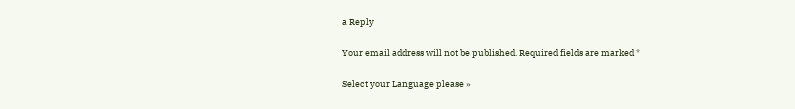a Reply

Your email address will not be published. Required fields are marked *

Select your Language please »